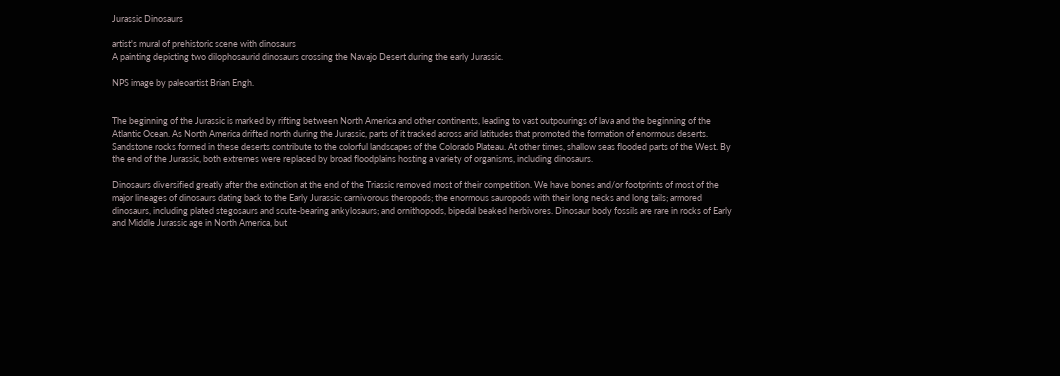Jurassic Dinosaurs

artist's mural of prehistoric scene with dinosaurs
A painting depicting two dilophosaurid dinosaurs crossing the Navajo Desert during the early Jurassic.

NPS image by paleoartist Brian Engh.


The beginning of the Jurassic is marked by rifting between North America and other continents, leading to vast outpourings of lava and the beginning of the Atlantic Ocean. As North America drifted north during the Jurassic, parts of it tracked across arid latitudes that promoted the formation of enormous deserts. Sandstone rocks formed in these deserts contribute to the colorful landscapes of the Colorado Plateau. At other times, shallow seas flooded parts of the West. By the end of the Jurassic, both extremes were replaced by broad floodplains hosting a variety of organisms, including dinosaurs.

Dinosaurs diversified greatly after the extinction at the end of the Triassic removed most of their competition. We have bones and/or footprints of most of the major lineages of dinosaurs dating back to the Early Jurassic: carnivorous theropods; the enormous sauropods with their long necks and long tails; armored dinosaurs, including plated stegosaurs and scute-bearing ankylosaurs; and ornithopods, bipedal beaked herbivores. Dinosaur body fossils are rare in rocks of Early and Middle Jurassic age in North America, but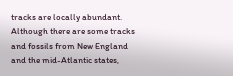tracks are locally abundant. Although there are some tracks and fossils from New England and the mid-Atlantic states,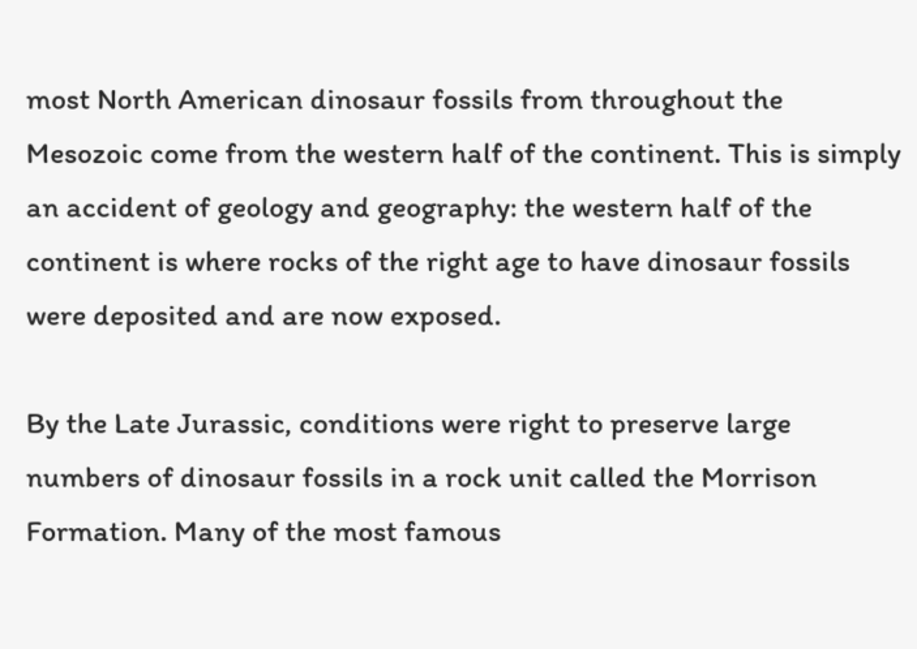most North American dinosaur fossils from throughout the Mesozoic come from the western half of the continent. This is simply an accident of geology and geography: the western half of the continent is where rocks of the right age to have dinosaur fossils were deposited and are now exposed.

By the Late Jurassic, conditions were right to preserve large numbers of dinosaur fossils in a rock unit called the Morrison Formation. Many of the most famous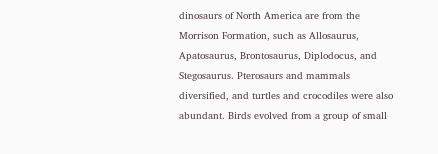dinosaurs of North America are from the Morrison Formation, such as Allosaurus, Apatosaurus, Brontosaurus, Diplodocus, and Stegosaurus. Pterosaurs and mammals diversified, and turtles and crocodiles were also abundant. Birds evolved from a group of small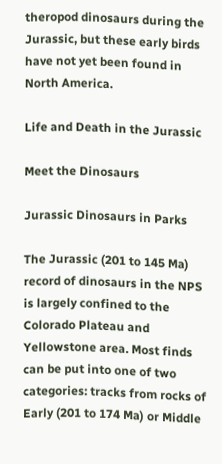theropod dinosaurs during the Jurassic, but these early birds have not yet been found in North America.

Life and Death in the Jurassic

Meet the Dinosaurs

Jurassic Dinosaurs in Parks

The Jurassic (201 to 145 Ma) record of dinosaurs in the NPS is largely confined to the Colorado Plateau and Yellowstone area. Most finds can be put into one of two categories: tracks from rocks of Early (201 to 174 Ma) or Middle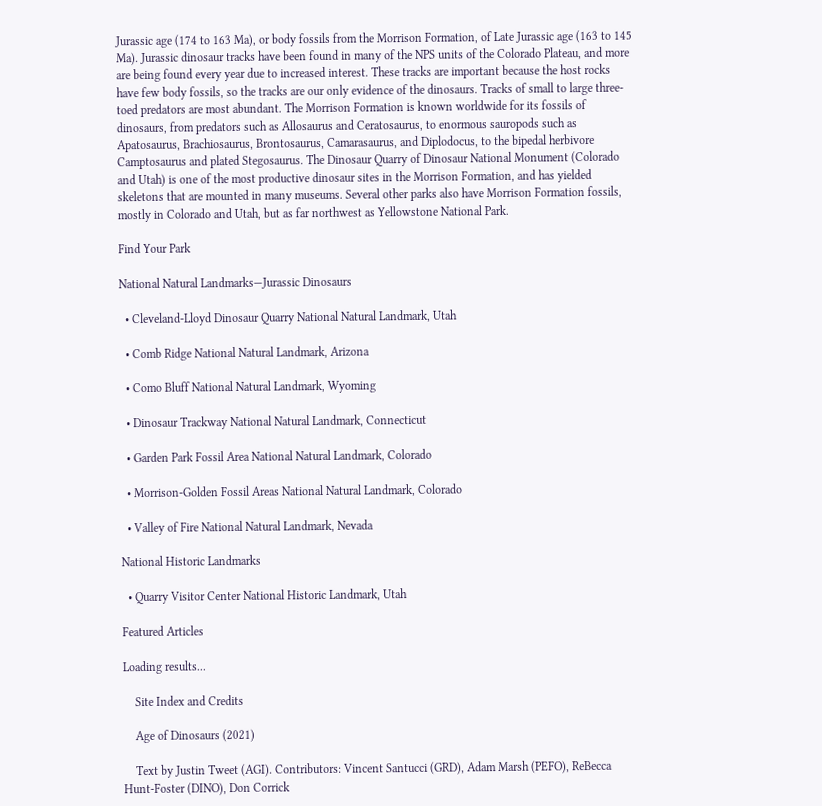Jurassic age (174 to 163 Ma), or body fossils from the Morrison Formation, of Late Jurassic age (163 to 145 Ma). Jurassic dinosaur tracks have been found in many of the NPS units of the Colorado Plateau, and more are being found every year due to increased interest. These tracks are important because the host rocks have few body fossils, so the tracks are our only evidence of the dinosaurs. Tracks of small to large three-toed predators are most abundant. The Morrison Formation is known worldwide for its fossils of dinosaurs, from predators such as Allosaurus and Ceratosaurus, to enormous sauropods such as Apatosaurus, Brachiosaurus, Brontosaurus, Camarasaurus, and Diplodocus, to the bipedal herbivore Camptosaurus and plated Stegosaurus. The Dinosaur Quarry of Dinosaur National Monument (Colorado and Utah) is one of the most productive dinosaur sites in the Morrison Formation, and has yielded skeletons that are mounted in many museums. Several other parks also have Morrison Formation fossils, mostly in Colorado and Utah, but as far northwest as Yellowstone National Park.

Find Your Park

National Natural Landmarks—Jurassic Dinosaurs

  • Cleveland-Lloyd Dinosaur Quarry National Natural Landmark, Utah

  • Comb Ridge National Natural Landmark, Arizona

  • Como Bluff National Natural Landmark, Wyoming

  • Dinosaur Trackway National Natural Landmark, Connecticut

  • Garden Park Fossil Area National Natural Landmark, Colorado

  • Morrison-Golden Fossil Areas National Natural Landmark, Colorado

  • Valley of Fire National Natural Landmark, Nevada

National Historic Landmarks

  • Quarry Visitor Center National Historic Landmark, Utah

Featured Articles

Loading results...

    Site Index and Credits

    Age of Dinosaurs (2021)

    Text by Justin Tweet (AGI). Contributors: Vincent Santucci (GRD), Adam Marsh (PEFO), ReBecca Hunt-Foster (DINO), Don Corrick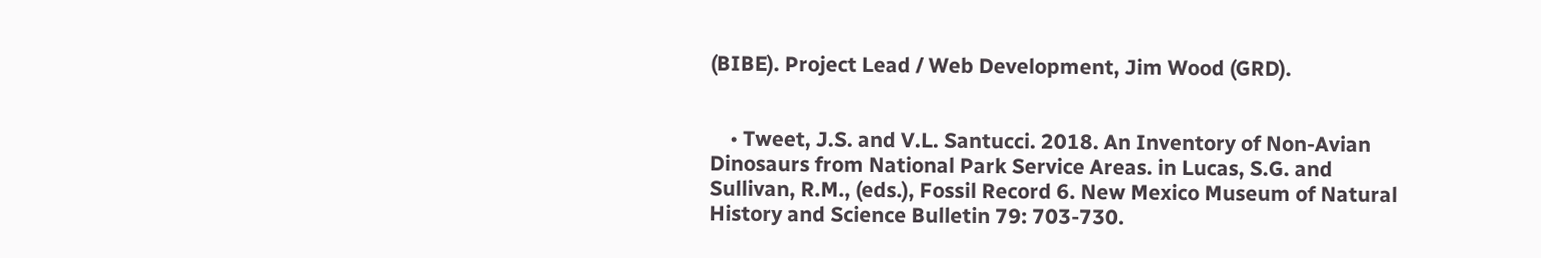(BIBE). Project Lead / Web Development, Jim Wood (GRD).


    • Tweet, J.S. and V.L. Santucci. 2018. An Inventory of Non-Avian Dinosaurs from National Park Service Areas. in Lucas, S.G. and Sullivan, R.M., (eds.), Fossil Record 6. New Mexico Museum of Natural History and Science Bulletin 79: 703-730.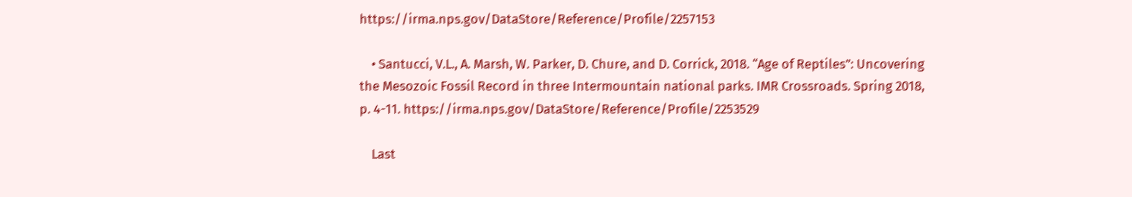https://irma.nps.gov/DataStore/Reference/Profile/2257153

    • Santucci, V.L., A. Marsh, W. Parker, D. Chure, and D. Corrick, 2018. “Age of Reptiles”: Uncovering the Mesozoic Fossil Record in three Intermountain national parks. IMR Crossroads. Spring 2018, p. 4-11. https://irma.nps.gov/DataStore/Reference/Profile/2253529

    Last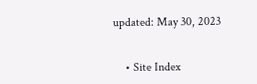updated: May 30, 2023


    • Site Index